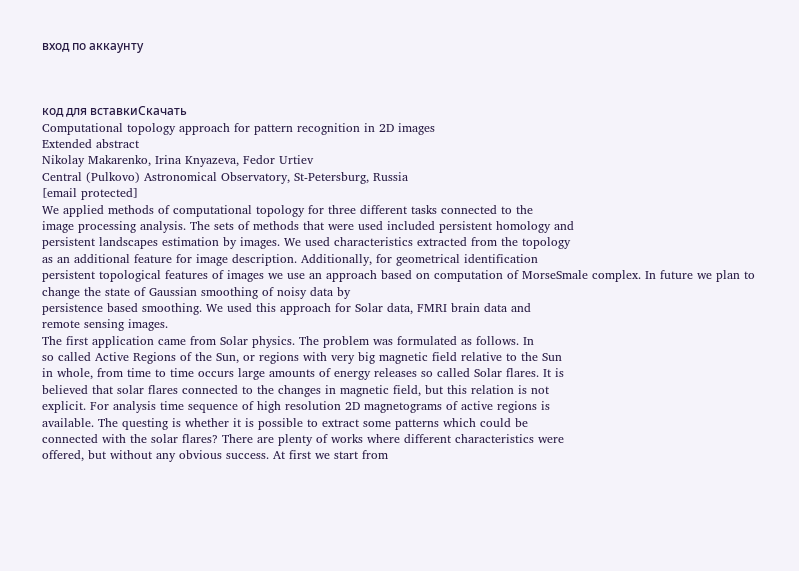вход по аккаунту



код для вставкиСкачать
Computational topology approach for pattern recognition in 2D images
Extended abstract
Nikolay Makarenko, Irina Knyazeva, Fedor Urtiev
Central (Pulkovo) Astronomical Observatory, St-Petersburg, Russia
[email protected]
We applied methods of computational topology for three different tasks connected to the
image processing analysis. The sets of methods that were used included persistent homology and
persistent landscapes estimation by images. We used characteristics extracted from the topology
as an additional feature for image description. Additionally, for geometrical identification
persistent topological features of images we use an approach based on computation of MorseSmale complex. In future we plan to change the state of Gaussian smoothing of noisy data by
persistence based smoothing. We used this approach for Solar data, FMRI brain data and
remote sensing images.
The first application came from Solar physics. The problem was formulated as follows. In
so called Active Regions of the Sun, or regions with very big magnetic field relative to the Sun
in whole, from time to time occurs large amounts of energy releases so called Solar flares. It is
believed that solar flares connected to the changes in magnetic field, but this relation is not
explicit. For analysis time sequence of high resolution 2D magnetograms of active regions is
available. The questing is whether it is possible to extract some patterns which could be
connected with the solar flares? There are plenty of works where different characteristics were
offered, but without any obvious success. At first we start from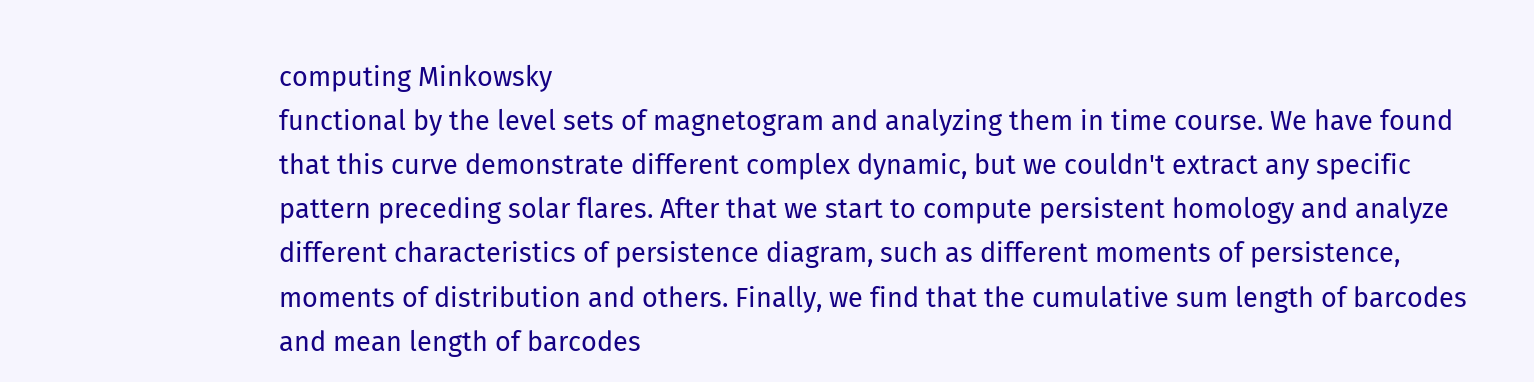computing Minkowsky
functional by the level sets of magnetogram and analyzing them in time course. We have found
that this curve demonstrate different complex dynamic, but we couldn't extract any specific
pattern preceding solar flares. After that we start to compute persistent homology and analyze
different characteristics of persistence diagram, such as different moments of persistence,
moments of distribution and others. Finally, we find that the cumulative sum length of barcodes
and mean length of barcodes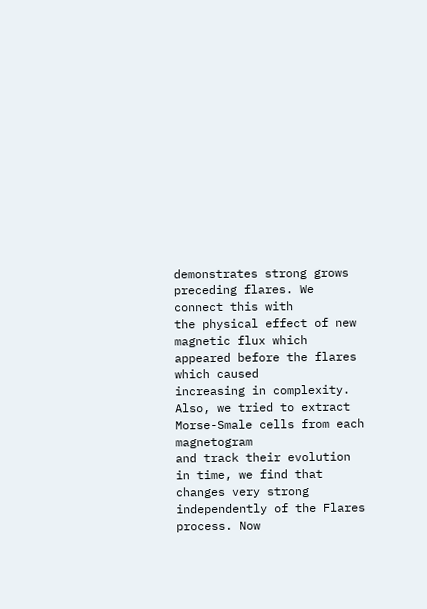demonstrates strong grows preceding flares. We connect this with
the physical effect of new magnetic flux which appeared before the flares which caused
increasing in complexity. Also, we tried to extract Morse-Smale cells from each magnetogram
and track their evolution in time, we find that changes very strong independently of the Flares
process. Now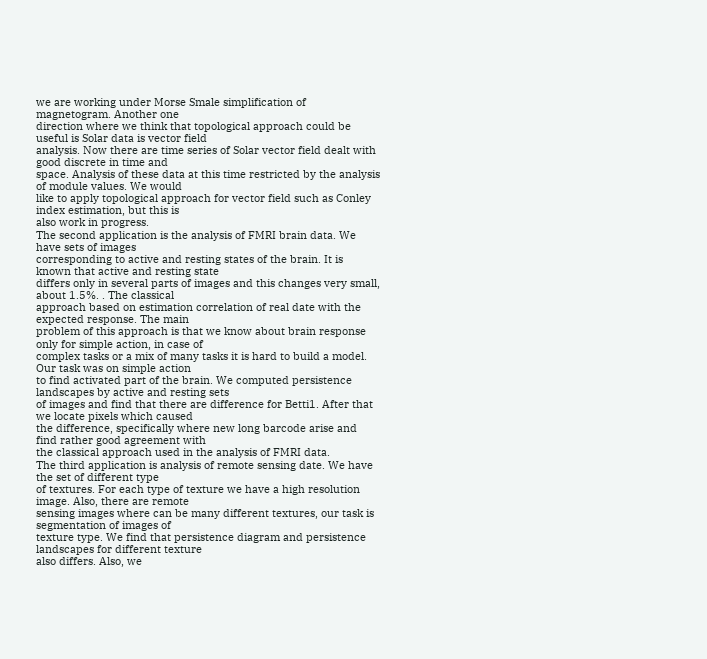we are working under Morse Smale simplification of magnetogram. Another one
direction where we think that topological approach could be useful is Solar data is vector field
analysis. Now there are time series of Solar vector field dealt with good discrete in time and
space. Analysis of these data at this time restricted by the analysis of module values. We would
like to apply topological approach for vector field such as Conley index estimation, but this is
also work in progress.
The second application is the analysis of FMRI brain data. We have sets of images
corresponding to active and resting states of the brain. It is known that active and resting state
differs only in several parts of images and this changes very small, about 1.5%. . The classical
approach based on estimation correlation of real date with the expected response. The main
problem of this approach is that we know about brain response only for simple action, in case of
complex tasks or a mix of many tasks it is hard to build a model. Our task was on simple action
to find activated part of the brain. We computed persistence landscapes by active and resting sets
of images and find that there are difference for Betti1. After that we locate pixels which caused
the difference, specifically where new long barcode arise and find rather good agreement with
the classical approach used in the analysis of FMRI data.
The third application is analysis of remote sensing date. We have the set of different type
of textures. For each type of texture we have a high resolution image. Also, there are remote
sensing images where can be many different textures, our task is segmentation of images of
texture type. We find that persistence diagram and persistence landscapes for different texture
also differs. Also, we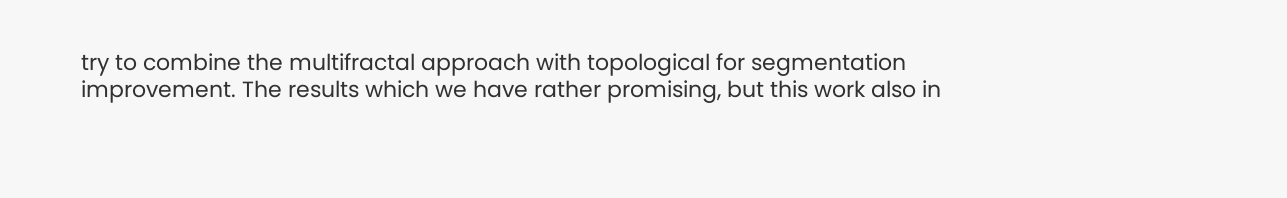try to combine the multifractal approach with topological for segmentation
improvement. The results which we have rather promising, but this work also in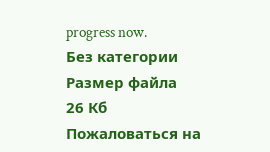progress now.
Без категории
Размер файла
26 Кб
Пожаловаться на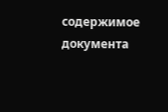содержимое документа